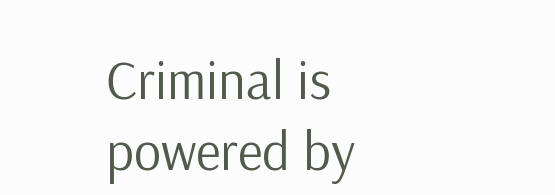Criminal is powered by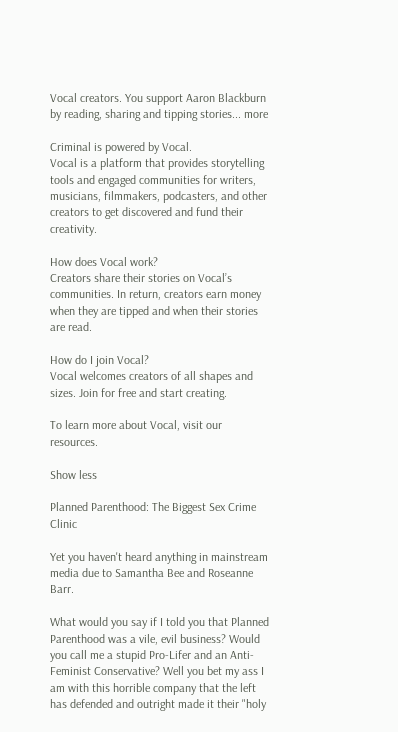Vocal creators. You support Aaron Blackburn by reading, sharing and tipping stories... more

Criminal is powered by Vocal.
Vocal is a platform that provides storytelling tools and engaged communities for writers, musicians, filmmakers, podcasters, and other creators to get discovered and fund their creativity.

How does Vocal work?
Creators share their stories on Vocal’s communities. In return, creators earn money when they are tipped and when their stories are read.

How do I join Vocal?
Vocal welcomes creators of all shapes and sizes. Join for free and start creating.

To learn more about Vocal, visit our resources.

Show less

Planned Parenthood: The Biggest Sex Crime Clinic

Yet you haven't heard anything in mainstream media due to Samantha Bee and Roseanne Barr.

What would you say if I told you that Planned Parenthood was a vile, evil business? Would you call me a stupid Pro-Lifer and an Anti-Feminist Conservative? Well you bet my ass I am with this horrible company that the left has defended and outright made it their "holy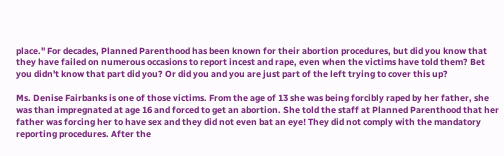place." For decades, Planned Parenthood has been known for their abortion procedures, but did you know that they have failed on numerous occasions to report incest and rape, even when the victims have told them? Bet you didn't know that part did you? Or did you and you are just part of the left trying to cover this up?

Ms. Denise Fairbanks is one of those victims. From the age of 13 she was being forcibly raped by her father, she was than impregnated at age 16 and forced to get an abortion. She told the staff at Planned Parenthood that her father was forcing her to have sex and they did not even bat an eye! They did not comply with the mandatory reporting procedures. After the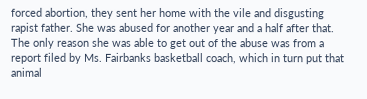forced abortion, they sent her home with the vile and disgusting rapist father. She was abused for another year and a half after that. The only reason she was able to get out of the abuse was from a report filed by Ms. Fairbanks basketball coach, which in turn put that animal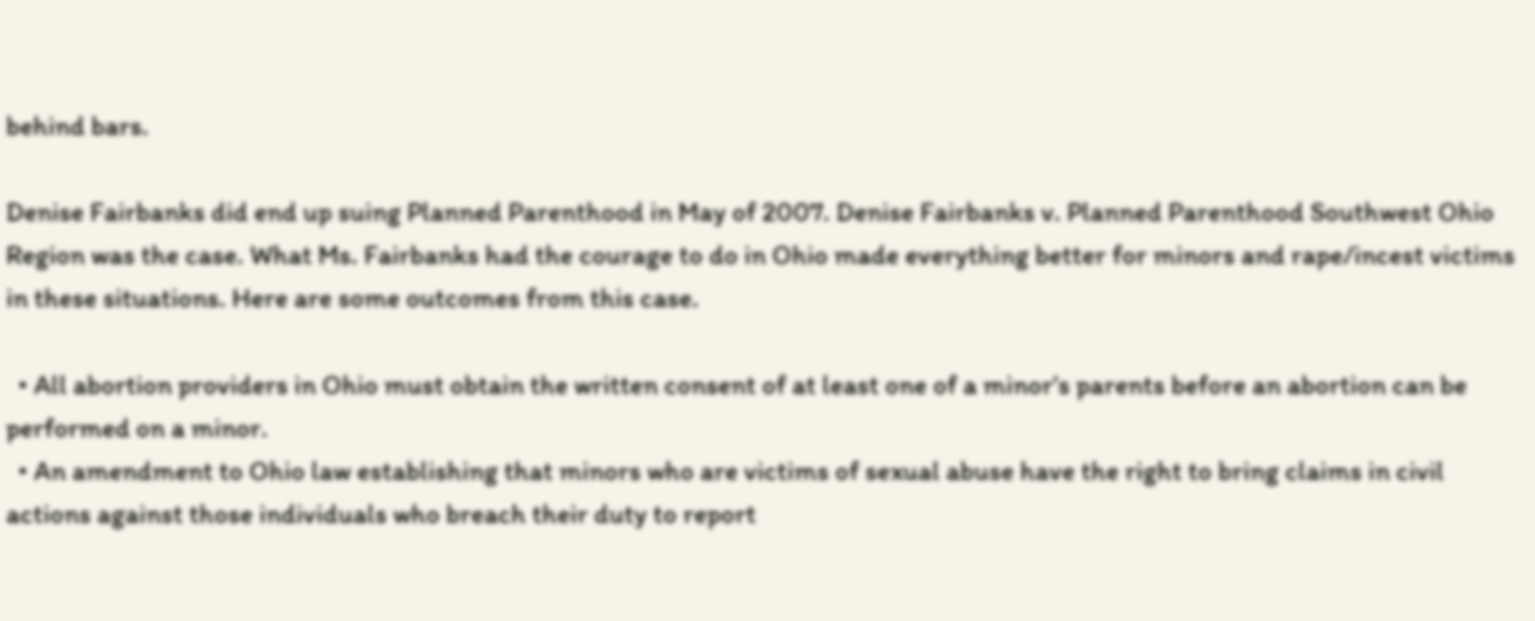behind bars.

Denise Fairbanks did end up suing Planned Parenthood in May of 2007. Denise Fairbanks v. Planned Parenthood Southwest Ohio Region was the case. What Ms. Fairbanks had the courage to do in Ohio made everything better for minors and rape/incest victims in these situations. Here are some outcomes from this case.

  • All abortion providers in Ohio must obtain the written consent of at least one of a minor’s parents before an abortion can be performed on a minor.
  • An amendment to Ohio law establishing that minors who are victims of sexual abuse have the right to bring claims in civil actions against those individuals who breach their duty to report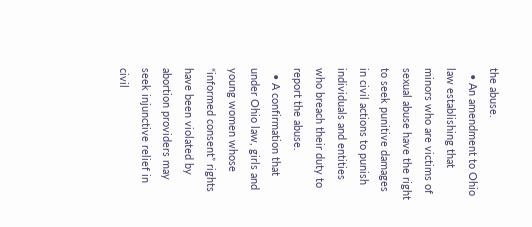the abuse.
  • An amendment to Ohio law establishing that minors who are victims of sexual abuse have the right to seek punitive damages in civil actions to punish individuals and entities who breach their duty to report the abuse.
  • A confirmation that under Ohio law, girls and young women whose “informed consent” rights have been violated by abortion providers may seek injunctive relief in civil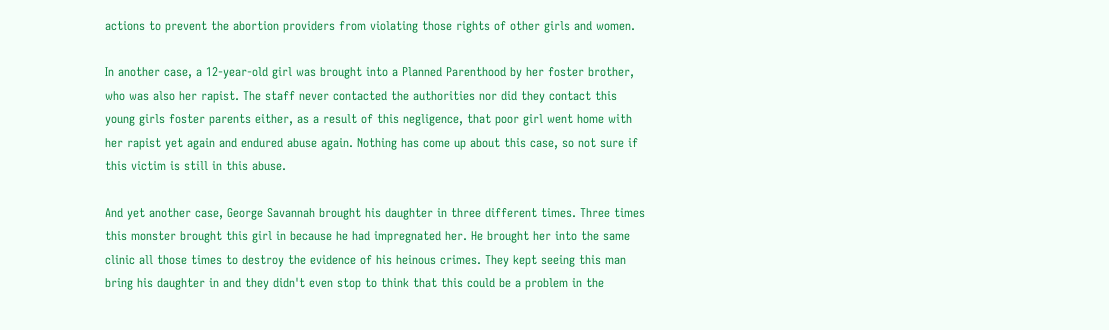actions to prevent the abortion providers from violating those rights of other girls and women.

In another case, a 12-year-old girl was brought into a Planned Parenthood by her foster brother, who was also her rapist. The staff never contacted the authorities nor did they contact this young girls foster parents either, as a result of this negligence, that poor girl went home with her rapist yet again and endured abuse again. Nothing has come up about this case, so not sure if this victim is still in this abuse.

And yet another case, George Savannah brought his daughter in three different times. Three times this monster brought this girl in because he had impregnated her. He brought her into the same clinic all those times to destroy the evidence of his heinous crimes. They kept seeing this man bring his daughter in and they didn't even stop to think that this could be a problem in the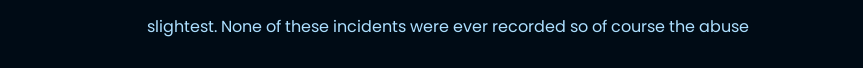slightest. None of these incidents were ever recorded so of course the abuse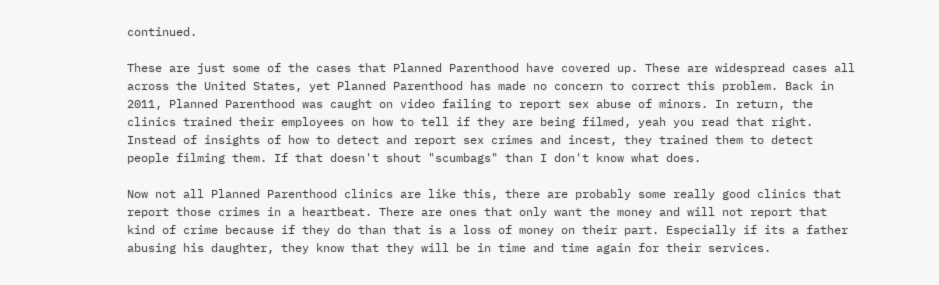continued.

These are just some of the cases that Planned Parenthood have covered up. These are widespread cases all across the United States, yet Planned Parenthood has made no concern to correct this problem. Back in 2011, Planned Parenthood was caught on video failing to report sex abuse of minors. In return, the clinics trained their employees on how to tell if they are being filmed, yeah you read that right. Instead of insights of how to detect and report sex crimes and incest, they trained them to detect people filming them. If that doesn't shout "scumbags" than I don't know what does.

Now not all Planned Parenthood clinics are like this, there are probably some really good clinics that report those crimes in a heartbeat. There are ones that only want the money and will not report that kind of crime because if they do than that is a loss of money on their part. Especially if its a father abusing his daughter, they know that they will be in time and time again for their services.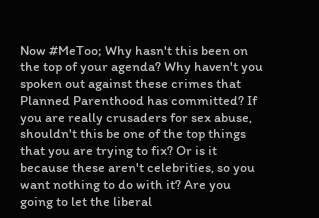Now #MeToo; Why hasn't this been on the top of your agenda? Why haven't you spoken out against these crimes that Planned Parenthood has committed? If you are really crusaders for sex abuse, shouldn't this be one of the top things that you are trying to fix? Or is it because these aren't celebrities, so you want nothing to do with it? Are you going to let the liberal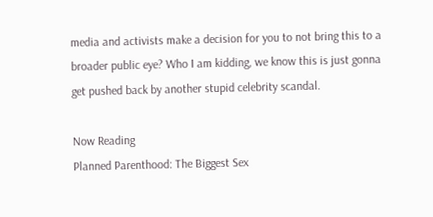media and activists make a decision for you to not bring this to a broader public eye? Who I am kidding, we know this is just gonna get pushed back by another stupid celebrity scandal.

Now Reading
Planned Parenthood: The Biggest Sex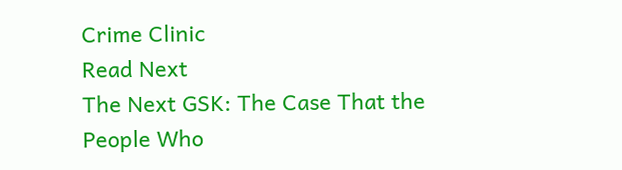Crime Clinic
Read Next
The Next GSK: The Case That the People Who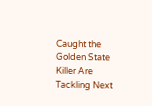Caught the Golden State Killer Are Tackling Next